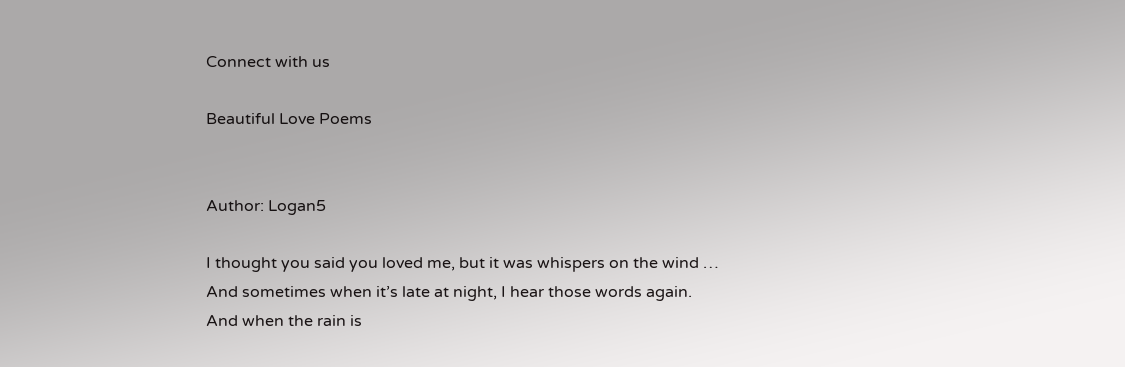Connect with us

Beautiful Love Poems


Author: Logan5

I thought you said you loved me, but it was whispers on the wind …
And sometimes when it’s late at night, I hear those words again.
And when the rain is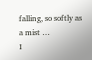falling, so softly as a mist …
I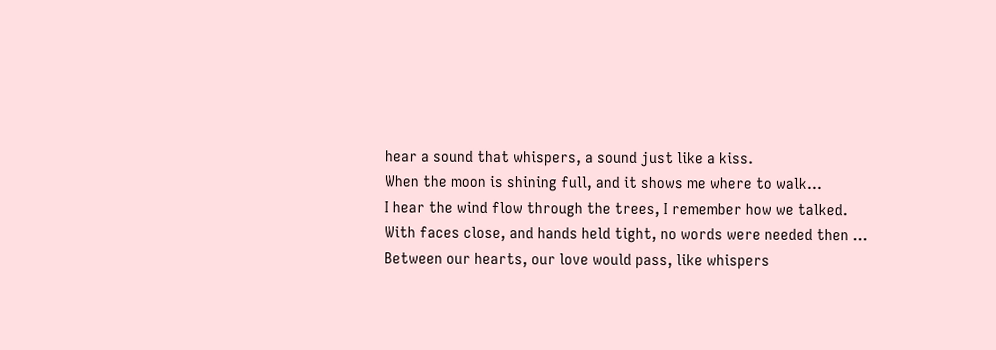hear a sound that whispers, a sound just like a kiss.
When the moon is shining full, and it shows me where to walk…
I hear the wind flow through the trees, I remember how we talked.
With faces close, and hands held tight, no words were needed then …
Between our hearts, our love would pass, like whispers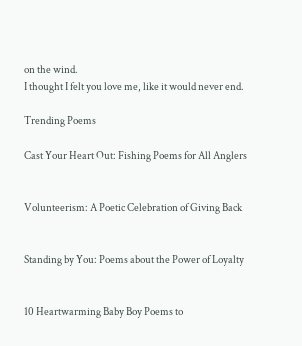on the wind.
I thought I felt you love me, like it would never end.

Trending Poems

Cast Your Heart Out: Fishing Poems for All Anglers


Volunteerism: A Poetic Celebration of Giving Back


Standing by You: Poems about the Power of Loyalty


10 Heartwarming Baby Boy Poems to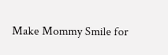Make Mommy Smile for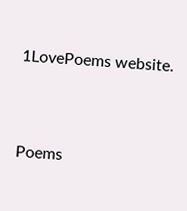1LovePoems website.


Poems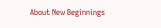About New Beginnings